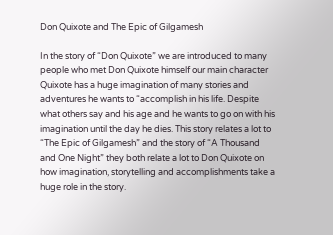Don Quixote and The Epic of Gilgamesh

In the story of “Don Quixote” we are introduced to many people who met Don Quixote himself our main character Quixote has a huge imagination of many stories and adventures he wants to “accomplish in his life. Despite what others say and his age and he wants to go on with his imagination until the day he dies. This story relates a lot to “The Epic of Gilgamesh” and the story of “A Thousand and One Night” they both relate a lot to Don Quixote on how imagination, storytelling and accomplishments take a huge role in the story.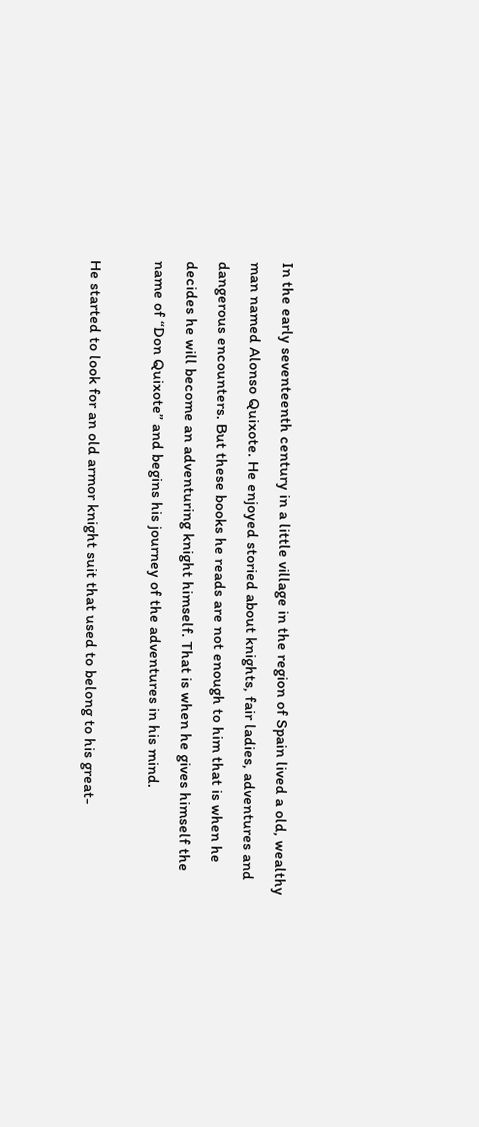In the early seventeenth century in a little village in the region of Spain lived a old, wealthy man named Alonso Quixote. He enjoyed storied about knights, fair ladies, adventures and dangerous encounters. But these books he reads are not enough to him that is when he decides he will become an adventuring knight himself. That is when he gives himself the name of “Don Quixote” and begins his journey of the adventures in his mind.

He started to look for an old armor knight suit that used to belong to his great-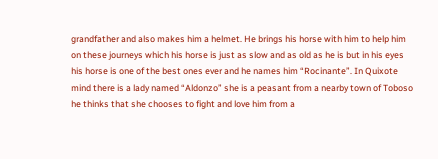grandfather and also makes him a helmet. He brings his horse with him to help him on these journeys which his horse is just as slow and as old as he is but in his eyes his horse is one of the best ones ever and he names him “Rocinante”. In Quixote mind there is a lady named “Aldonzo” she is a peasant from a nearby town of Toboso he thinks that she chooses to fight and love him from a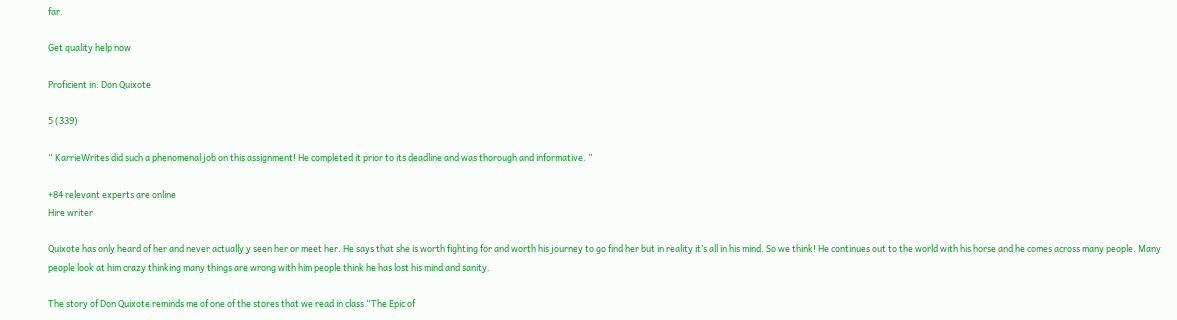far.

Get quality help now

Proficient in: Don Quixote

5 (339)

“ KarrieWrites did such a phenomenal job on this assignment! He completed it prior to its deadline and was thorough and informative. ”

+84 relevant experts are online
Hire writer

Quixote has only heard of her and never actually y seen her or meet her. He says that she is worth fighting for and worth his journey to go find her but in reality it’s all in his mind. So we think! He continues out to the world with his horse and he comes across many people. Many people look at him crazy thinking many things are wrong with him people think he has lost his mind and sanity.

The story of Don Quixote reminds me of one of the stores that we read in class “The Epic of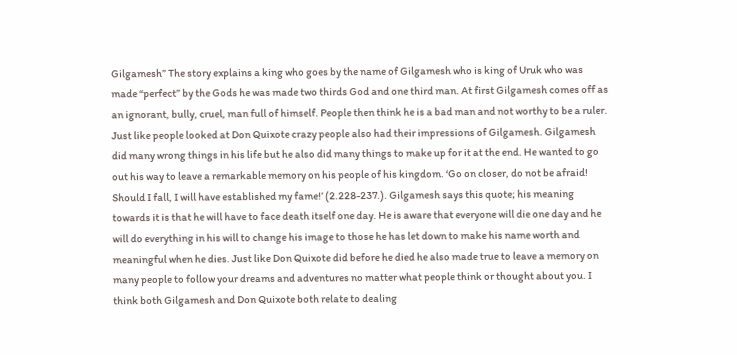Gilgamesh” The story explains a king who goes by the name of Gilgamesh who is king of Uruk who was made “perfect” by the Gods he was made two thirds God and one third man. At first Gilgamesh comes off as an ignorant, bully, cruel, man full of himself. People then think he is a bad man and not worthy to be a ruler. Just like people looked at Don Quixote crazy people also had their impressions of Gilgamesh. Gilgamesh did many wrong things in his life but he also did many things to make up for it at the end. He wanted to go out his way to leave a remarkable memory on his people of his kingdom. ‘Go on closer, do not be afraid! Should I fall, I will have established my fame!’ (2.228-237.). Gilgamesh says this quote; his meaning towards it is that he will have to face death itself one day. He is aware that everyone will die one day and he will do everything in his will to change his image to those he has let down to make his name worth and meaningful when he dies. Just like Don Quixote did before he died he also made true to leave a memory on many people to follow your dreams and adventures no matter what people think or thought about you. I think both Gilgamesh and Don Quixote both relate to dealing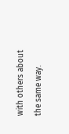with others about the same way.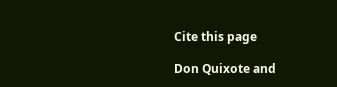Cite this page

Don Quixote and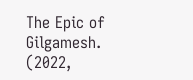The Epic of Gilgamesh. (2022,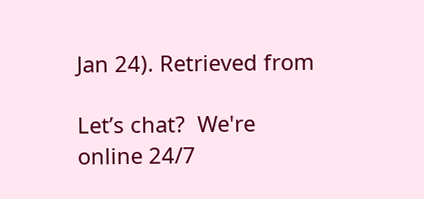Jan 24). Retrieved from

Let’s chat?  We're online 24/7